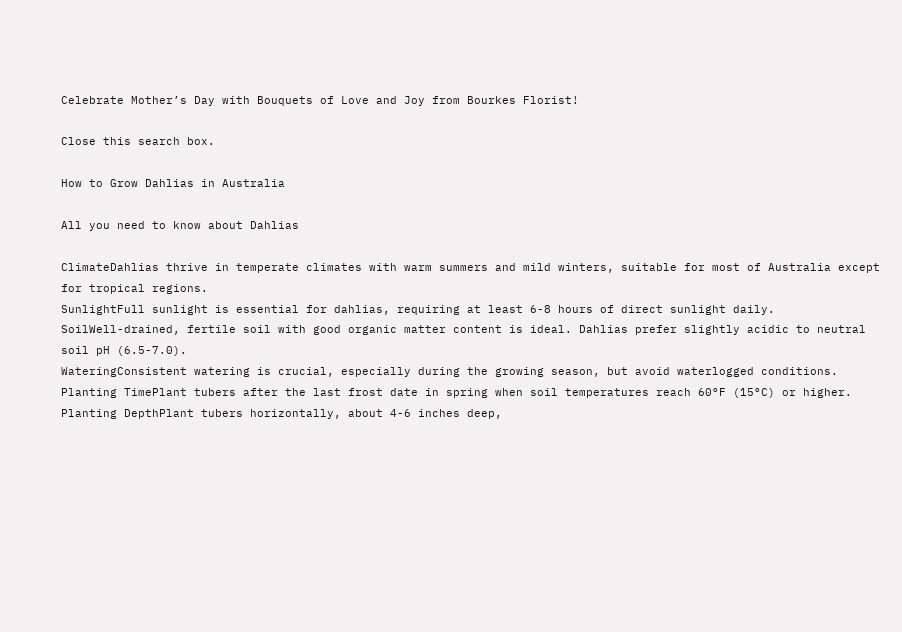Celebrate Mother’s Day with Bouquets of Love and Joy from Bourkes Florist!

Close this search box.

How to Grow Dahlias in Australia

All you need to know about Dahlias

ClimateDahlias thrive in temperate climates with warm summers and mild winters, suitable for most of Australia except for tropical regions.
SunlightFull sunlight is essential for dahlias, requiring at least 6-8 hours of direct sunlight daily.
SoilWell-drained, fertile soil with good organic matter content is ideal. Dahlias prefer slightly acidic to neutral soil pH (6.5-7.0).
WateringConsistent watering is crucial, especially during the growing season, but avoid waterlogged conditions.
Planting TimePlant tubers after the last frost date in spring when soil temperatures reach 60°F (15°C) or higher.
Planting DepthPlant tubers horizontally, about 4-6 inches deep,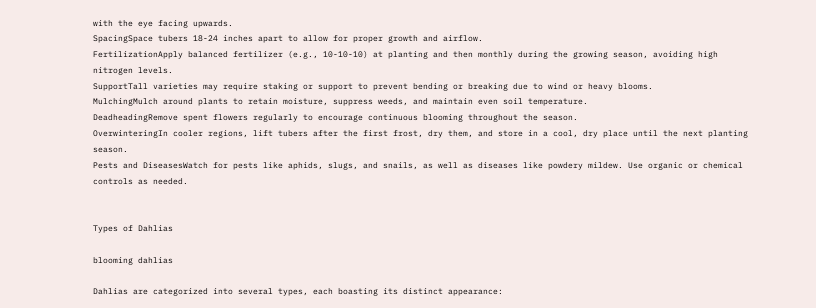with the eye facing upwards.
SpacingSpace tubers 18-24 inches apart to allow for proper growth and airflow.
FertilizationApply balanced fertilizer (e.g., 10-10-10) at planting and then monthly during the growing season, avoiding high nitrogen levels.
SupportTall varieties may require staking or support to prevent bending or breaking due to wind or heavy blooms.
MulchingMulch around plants to retain moisture, suppress weeds, and maintain even soil temperature.
DeadheadingRemove spent flowers regularly to encourage continuous blooming throughout the season.
OverwinteringIn cooler regions, lift tubers after the first frost, dry them, and store in a cool, dry place until the next planting season.
Pests and DiseasesWatch for pests like aphids, slugs, and snails, as well as diseases like powdery mildew. Use organic or chemical controls as needed.


Types of Dahlias

blooming dahlias

Dahlias are categorized into several types, each boasting its distinct appearance: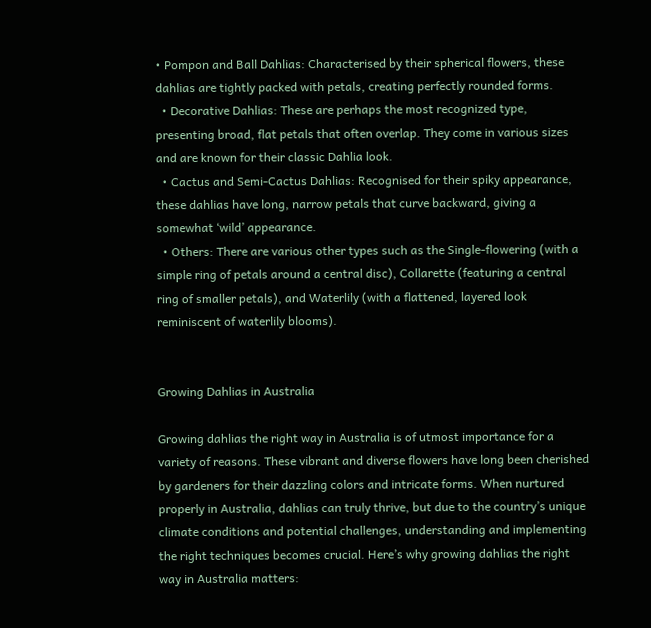• Pompon and Ball Dahlias: Characterised by their spherical flowers, these dahlias are tightly packed with petals, creating perfectly rounded forms.
  • Decorative Dahlias: These are perhaps the most recognized type, presenting broad, flat petals that often overlap. They come in various sizes and are known for their classic Dahlia look.
  • Cactus and Semi-Cactus Dahlias: Recognised for their spiky appearance, these dahlias have long, narrow petals that curve backward, giving a somewhat ‘wild’ appearance.
  • Others: There are various other types such as the Single-flowering (with a simple ring of petals around a central disc), Collarette (featuring a central ring of smaller petals), and Waterlily (with a flattened, layered look reminiscent of waterlily blooms).


Growing Dahlias in Australia

Growing dahlias the right way in Australia is of utmost importance for a variety of reasons. These vibrant and diverse flowers have long been cherished by gardeners for their dazzling colors and intricate forms. When nurtured properly in Australia, dahlias can truly thrive, but due to the country’s unique climate conditions and potential challenges, understanding and implementing the right techniques becomes crucial. Here’s why growing dahlias the right way in Australia matters: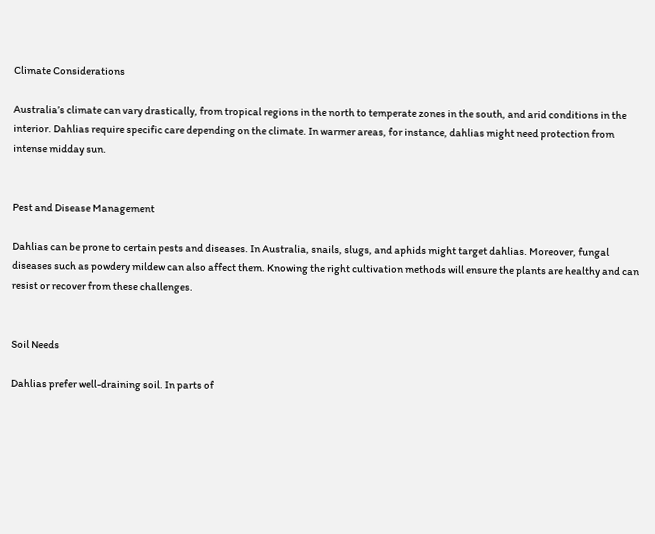Climate Considerations

Australia’s climate can vary drastically, from tropical regions in the north to temperate zones in the south, and arid conditions in the interior. Dahlias require specific care depending on the climate. In warmer areas, for instance, dahlias might need protection from intense midday sun.


Pest and Disease Management

Dahlias can be prone to certain pests and diseases. In Australia, snails, slugs, and aphids might target dahlias. Moreover, fungal diseases such as powdery mildew can also affect them. Knowing the right cultivation methods will ensure the plants are healthy and can resist or recover from these challenges.


Soil Needs

Dahlias prefer well-draining soil. In parts of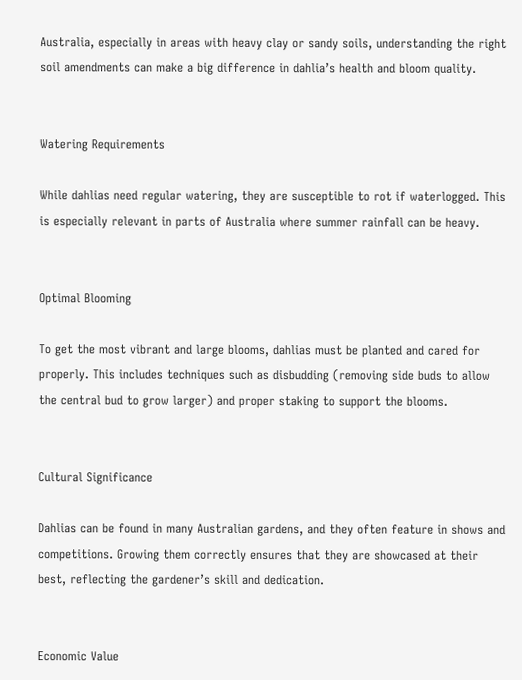Australia, especially in areas with heavy clay or sandy soils, understanding the right soil amendments can make a big difference in dahlia’s health and bloom quality.


Watering Requirements

While dahlias need regular watering, they are susceptible to rot if waterlogged. This is especially relevant in parts of Australia where summer rainfall can be heavy.


Optimal Blooming

To get the most vibrant and large blooms, dahlias must be planted and cared for properly. This includes techniques such as disbudding (removing side buds to allow the central bud to grow larger) and proper staking to support the blooms.


Cultural Significance

Dahlias can be found in many Australian gardens, and they often feature in shows and competitions. Growing them correctly ensures that they are showcased at their best, reflecting the gardener’s skill and dedication.


Economic Value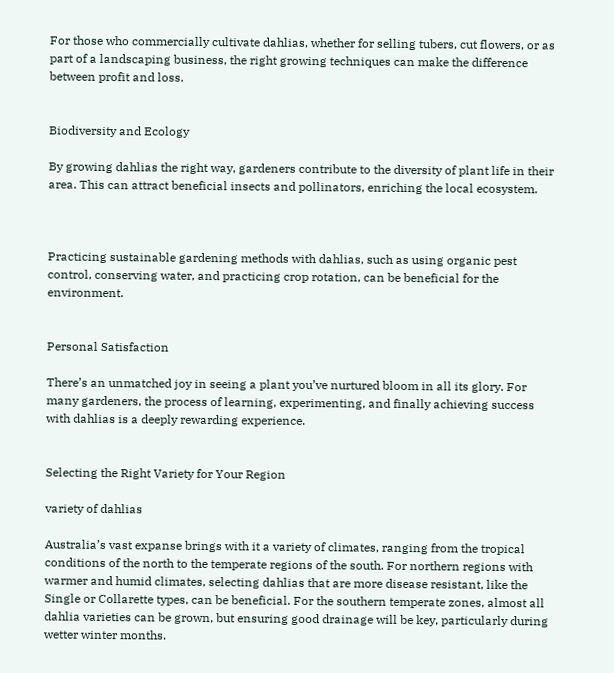For those who commercially cultivate dahlias, whether for selling tubers, cut flowers, or as part of a landscaping business, the right growing techniques can make the difference between profit and loss.


Biodiversity and Ecology

By growing dahlias the right way, gardeners contribute to the diversity of plant life in their area. This can attract beneficial insects and pollinators, enriching the local ecosystem.



Practicing sustainable gardening methods with dahlias, such as using organic pest control, conserving water, and practicing crop rotation, can be beneficial for the environment.


Personal Satisfaction

There’s an unmatched joy in seeing a plant you’ve nurtured bloom in all its glory. For many gardeners, the process of learning, experimenting, and finally achieving success with dahlias is a deeply rewarding experience.


Selecting the Right Variety for Your Region

variety of dahlias

Australia’s vast expanse brings with it a variety of climates, ranging from the tropical conditions of the north to the temperate regions of the south. For northern regions with warmer and humid climates, selecting dahlias that are more disease resistant, like the Single or Collarette types, can be beneficial. For the southern temperate zones, almost all dahlia varieties can be grown, but ensuring good drainage will be key, particularly during wetter winter months.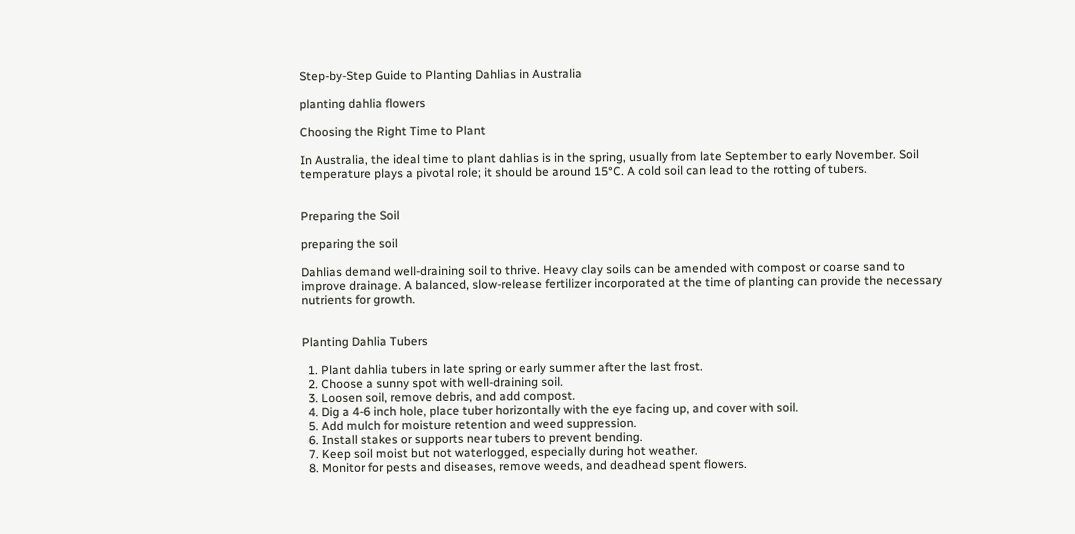Step-by-Step Guide to Planting Dahlias in Australia

planting dahlia flowers

Choosing the Right Time to Plant

In Australia, the ideal time to plant dahlias is in the spring, usually from late September to early November. Soil temperature plays a pivotal role; it should be around 15°C. A cold soil can lead to the rotting of tubers.


Preparing the Soil

preparing the soil

Dahlias demand well-draining soil to thrive. Heavy clay soils can be amended with compost or coarse sand to improve drainage. A balanced, slow-release fertilizer incorporated at the time of planting can provide the necessary nutrients for growth.


Planting Dahlia Tubers

  1. Plant dahlia tubers in late spring or early summer after the last frost.
  2. Choose a sunny spot with well-draining soil.
  3. Loosen soil, remove debris, and add compost.
  4. Dig a 4-6 inch hole, place tuber horizontally with the eye facing up, and cover with soil.
  5. Add mulch for moisture retention and weed suppression.
  6. Install stakes or supports near tubers to prevent bending.
  7. Keep soil moist but not waterlogged, especially during hot weather.
  8. Monitor for pests and diseases, remove weeds, and deadhead spent flowers.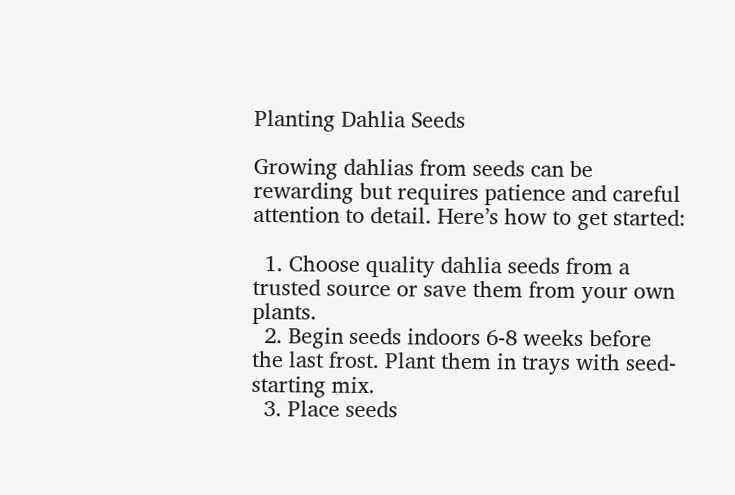Planting Dahlia Seeds

Growing dahlias from seeds can be rewarding but requires patience and careful attention to detail. Here’s how to get started:

  1. Choose quality dahlia seeds from a trusted source or save them from your own plants.
  2. Begin seeds indoors 6-8 weeks before the last frost. Plant them in trays with seed-starting mix.
  3. Place seeds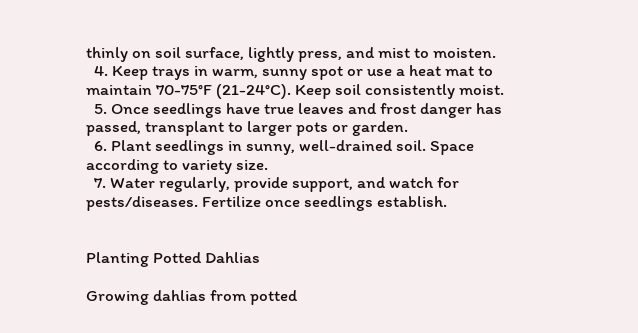thinly on soil surface, lightly press, and mist to moisten.
  4. Keep trays in warm, sunny spot or use a heat mat to maintain 70-75°F (21-24°C). Keep soil consistently moist.
  5. Once seedlings have true leaves and frost danger has passed, transplant to larger pots or garden.
  6. Plant seedlings in sunny, well-drained soil. Space according to variety size.
  7. Water regularly, provide support, and watch for pests/diseases. Fertilize once seedlings establish.


Planting Potted Dahlias

Growing dahlias from potted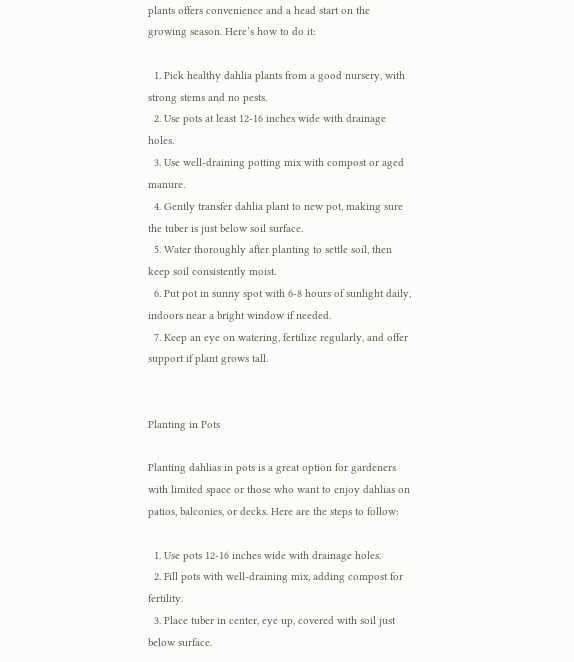plants offers convenience and a head start on the growing season. Here’s how to do it:

  1. Pick healthy dahlia plants from a good nursery, with strong stems and no pests.
  2. Use pots at least 12-16 inches wide with drainage holes.
  3. Use well-draining potting mix with compost or aged manure.
  4. Gently transfer dahlia plant to new pot, making sure the tuber is just below soil surface.
  5. Water thoroughly after planting to settle soil, then keep soil consistently moist.
  6. Put pot in sunny spot with 6-8 hours of sunlight daily, indoors near a bright window if needed.
  7. Keep an eye on watering, fertilize regularly, and offer support if plant grows tall.


Planting in Pots

Planting dahlias in pots is a great option for gardeners with limited space or those who want to enjoy dahlias on patios, balconies, or decks. Here are the steps to follow:

  1. Use pots 12-16 inches wide with drainage holes.
  2. Fill pots with well-draining mix, adding compost for fertility.
  3. Place tuber in center, eye up, covered with soil just below surface.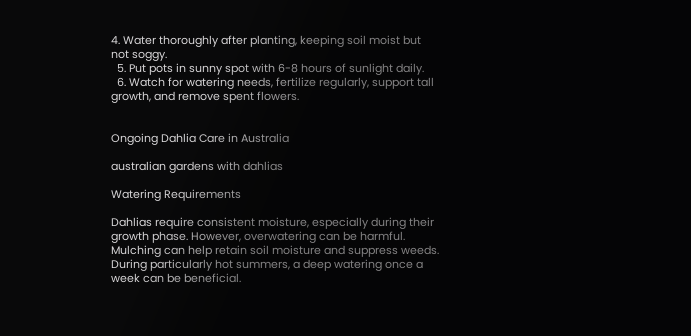4. Water thoroughly after planting, keeping soil moist but not soggy.
  5. Put pots in sunny spot with 6-8 hours of sunlight daily.
  6. Watch for watering needs, fertilize regularly, support tall growth, and remove spent flowers.


Ongoing Dahlia Care in Australia

australian gardens with dahlias

Watering Requirements

Dahlias require consistent moisture, especially during their growth phase. However, overwatering can be harmful. Mulching can help retain soil moisture and suppress weeds. During particularly hot summers, a deep watering once a week can be beneficial.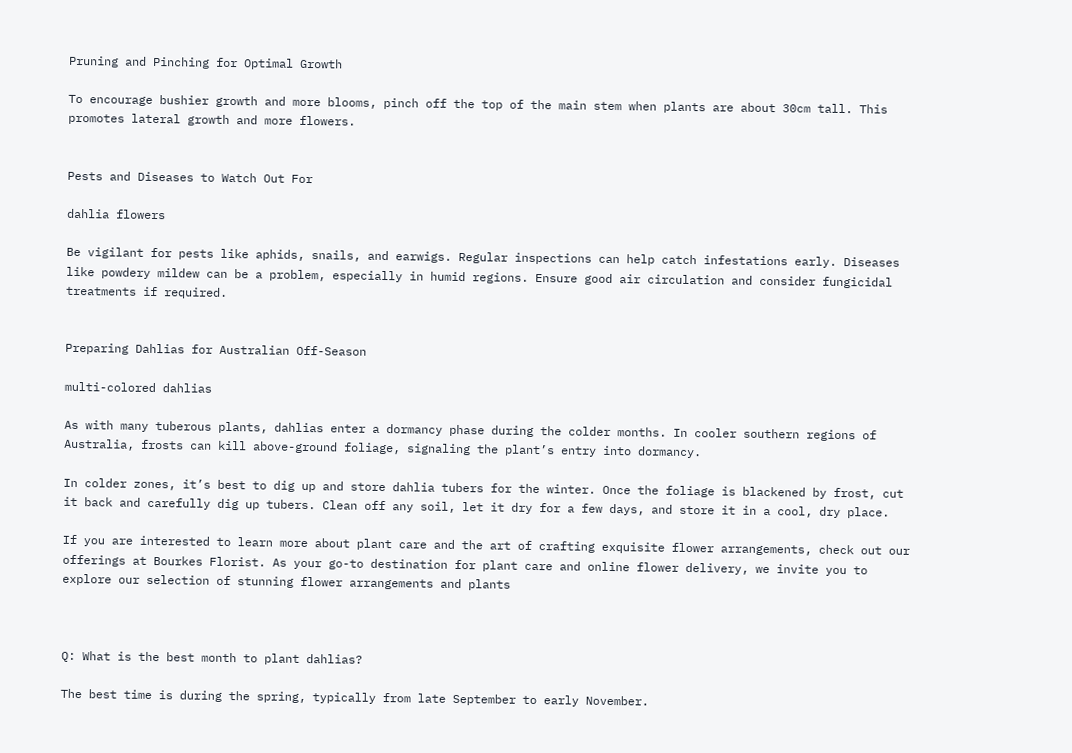Pruning and Pinching for Optimal Growth

To encourage bushier growth and more blooms, pinch off the top of the main stem when plants are about 30cm tall. This promotes lateral growth and more flowers.


Pests and Diseases to Watch Out For

dahlia flowers

Be vigilant for pests like aphids, snails, and earwigs. Regular inspections can help catch infestations early. Diseases like powdery mildew can be a problem, especially in humid regions. Ensure good air circulation and consider fungicidal treatments if required.


Preparing Dahlias for Australian Off-Season

multi-colored dahlias

As with many tuberous plants, dahlias enter a dormancy phase during the colder months. In cooler southern regions of Australia, frosts can kill above-ground foliage, signaling the plant’s entry into dormancy.

In colder zones, it’s best to dig up and store dahlia tubers for the winter. Once the foliage is blackened by frost, cut it back and carefully dig up tubers. Clean off any soil, let it dry for a few days, and store it in a cool, dry place.

If you are interested to learn more about plant care and the art of crafting exquisite flower arrangements, check out our offerings at Bourkes Florist. As your go-to destination for plant care and online flower delivery, we invite you to explore our selection of stunning flower arrangements and plants



Q: What is the best month to plant dahlias?

The best time is during the spring, typically from late September to early November.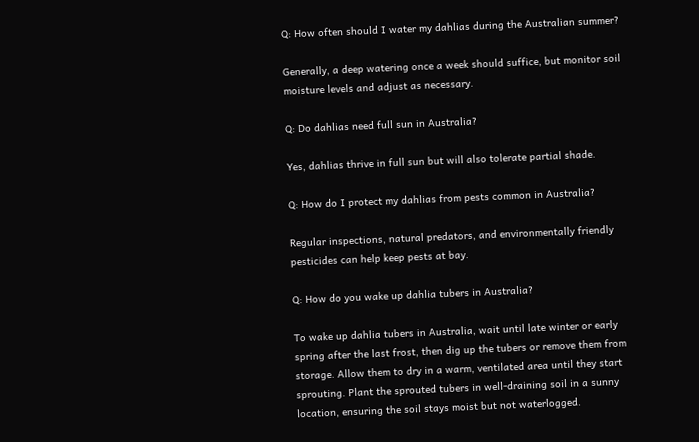Q: How often should I water my dahlias during the Australian summer?

Generally, a deep watering once a week should suffice, but monitor soil moisture levels and adjust as necessary.

Q: Do dahlias need full sun in Australia?

Yes, dahlias thrive in full sun but will also tolerate partial shade.

Q: How do I protect my dahlias from pests common in Australia?

Regular inspections, natural predators, and environmentally friendly pesticides can help keep pests at bay.

Q: How do you wake up dahlia tubers in Australia?

To wake up dahlia tubers in Australia, wait until late winter or early spring after the last frost, then dig up the tubers or remove them from storage. Allow them to dry in a warm, ventilated area until they start sprouting. Plant the sprouted tubers in well-draining soil in a sunny location, ensuring the soil stays moist but not waterlogged.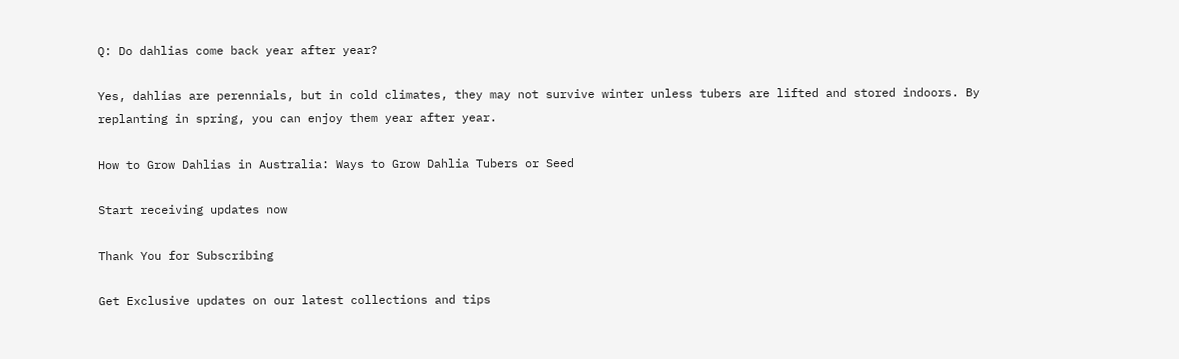Q: Do dahlias come back year after year?

Yes, dahlias are perennials, but in cold climates, they may not survive winter unless tubers are lifted and stored indoors. By replanting in spring, you can enjoy them year after year.

How to Grow Dahlias in Australia: Ways to Grow Dahlia Tubers or Seed

Start receiving updates now

Thank You for Subscribing

Get Exclusive updates on our latest collections and tips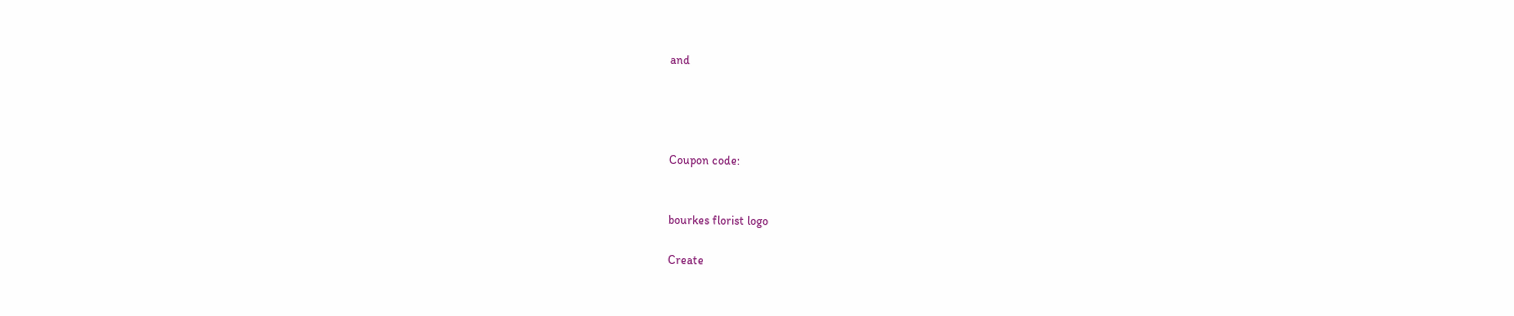and




Coupon code:


bourkes florist logo

Create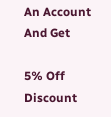An Account And Get

5% Off Discount